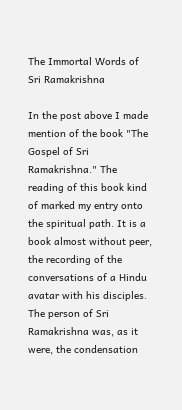The Immortal Words of Sri Ramakrishna

In the post above I made mention of the book "The Gospel of Sri Ramakrishna." The reading of this book kind of marked my entry onto the spiritual path. It is a book almost without peer, the recording of the conversations of a Hindu avatar with his disciples. The person of Sri Ramakrishna was, as it were, the condensation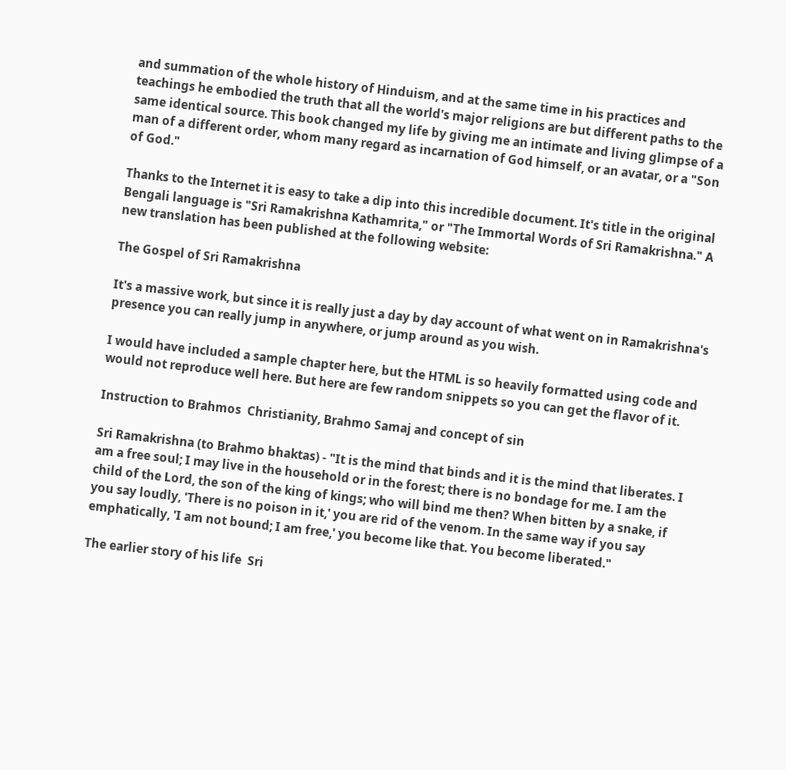and summation of the whole history of Hinduism, and at the same time in his practices and teachings he embodied the truth that all the world's major religions are but different paths to the same identical source. This book changed my life by giving me an intimate and living glimpse of a man of a different order, whom many regard as incarnation of God himself, or an avatar, or a "Son of God."

Thanks to the Internet it is easy to take a dip into this incredible document. It's title in the original Bengali language is "Sri Ramakrishna Kathamrita," or "The Immortal Words of Sri Ramakrishna." A new translation has been published at the following website:

The Gospel of Sri Ramakrishna

It's a massive work, but since it is really just a day by day account of what went on in Ramakrishna's presence you can really jump in anywhere, or jump around as you wish.

I would have included a sample chapter here, but the HTML is so heavily formatted using code and would not reproduce well here. But here are few random snippets so you can get the flavor of it.

Instruction to Brahmos  Christianity, Brahmo Samaj and concept of sin

Sri Ramakrishna (to Brahmo bhaktas) - "It is the mind that binds and it is the mind that liberates. I am a free soul; I may live in the household or in the forest; there is no bondage for me. I am the child of the Lord, the son of the king of kings; who will bind me then? When bitten by a snake, if you say loudly, 'There is no poison in it,' you are rid of the venom. In the same way if you say emphatically, 'I am not bound; I am free,' you become like that. You become liberated."

The earlier story of his life  Sri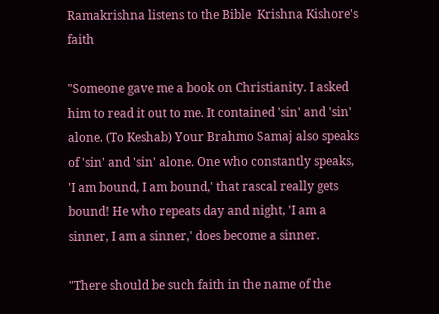Ramakrishna listens to the Bible  Krishna Kishore's faith

"Someone gave me a book on Christianity. I asked him to read it out to me. It contained 'sin' and 'sin' alone. (To Keshab) Your Brahmo Samaj also speaks of 'sin' and 'sin' alone. One who constantly speaks, 'I am bound, I am bound,' that rascal really gets bound! He who repeats day and night, 'I am a sinner, I am a sinner,' does become a sinner.

"There should be such faith in the name of the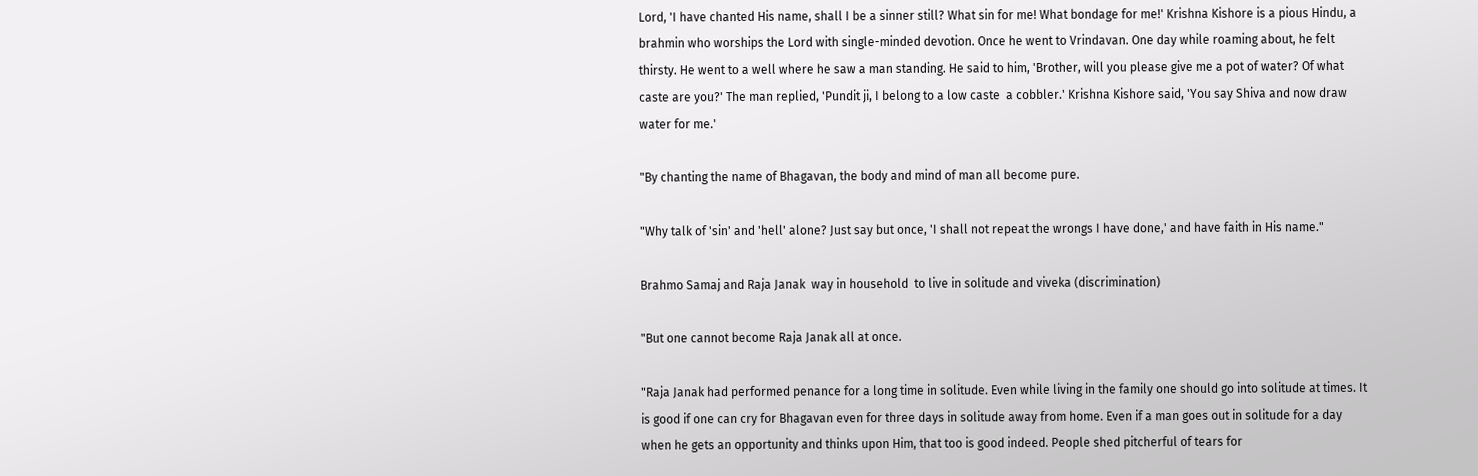Lord, 'I have chanted His name, shall I be a sinner still? What sin for me! What bondage for me!' Krishna Kishore is a pious Hindu, a brahmin who worships the Lord with single-minded devotion. Once he went to Vrindavan. One day while roaming about, he felt thirsty. He went to a well where he saw a man standing. He said to him, 'Brother, will you please give me a pot of water? Of what caste are you?' The man replied, 'Pundit ji, I belong to a low caste  a cobbler.' Krishna Kishore said, 'You say Shiva and now draw water for me.'

"By chanting the name of Bhagavan, the body and mind of man all become pure.

"Why talk of 'sin' and 'hell' alone? Just say but once, 'I shall not repeat the wrongs I have done,' and have faith in His name."

Brahmo Samaj and Raja Janak  way in household  to live in solitude and viveka (discrimination)

"But one cannot become Raja Janak all at once.

"Raja Janak had performed penance for a long time in solitude. Even while living in the family one should go into solitude at times. It is good if one can cry for Bhagavan even for three days in solitude away from home. Even if a man goes out in solitude for a day when he gets an opportunity and thinks upon Him, that too is good indeed. People shed pitcherful of tears for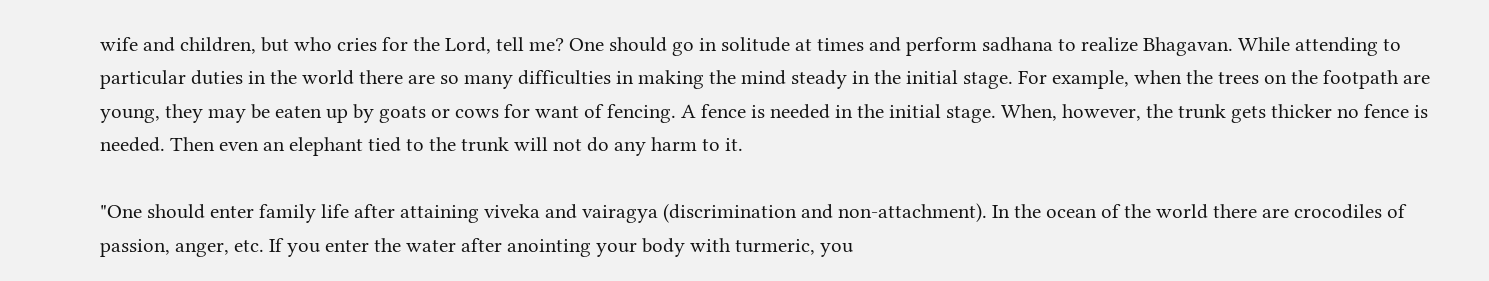wife and children, but who cries for the Lord, tell me? One should go in solitude at times and perform sadhana to realize Bhagavan. While attending to particular duties in the world there are so many difficulties in making the mind steady in the initial stage. For example, when the trees on the footpath are young, they may be eaten up by goats or cows for want of fencing. A fence is needed in the initial stage. When, however, the trunk gets thicker no fence is needed. Then even an elephant tied to the trunk will not do any harm to it.

"One should enter family life after attaining viveka and vairagya (discrimination and non-attachment). In the ocean of the world there are crocodiles of passion, anger, etc. If you enter the water after anointing your body with turmeric, you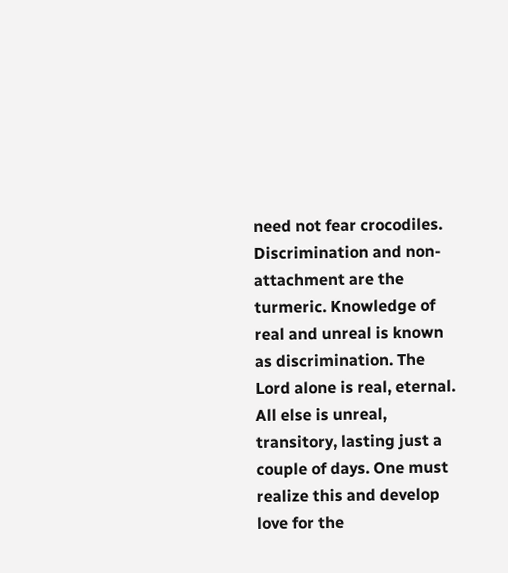need not fear crocodiles. Discrimination and non-attachment are the turmeric. Knowledge of real and unreal is known as discrimination. The Lord alone is real, eternal. All else is unreal, transitory, lasting just a couple of days. One must realize this and develop love for the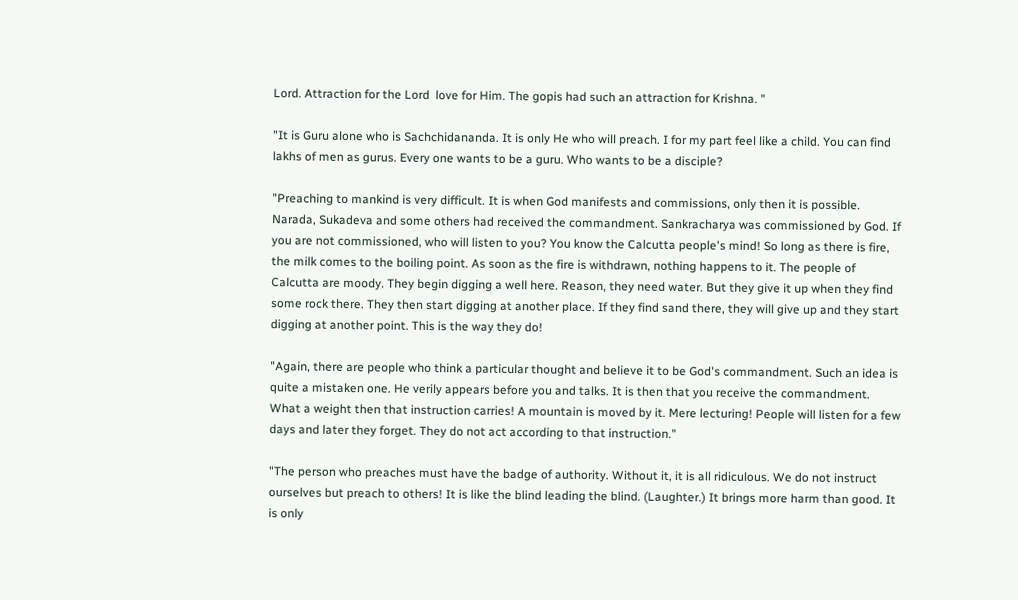Lord. Attraction for the Lord  love for Him. The gopis had such an attraction for Krishna. "

"It is Guru alone who is Sachchidananda. It is only He who will preach. I for my part feel like a child. You can find lakhs of men as gurus. Every one wants to be a guru. Who wants to be a disciple?

"Preaching to mankind is very difficult. It is when God manifests and commissions, only then it is possible. Narada, Sukadeva and some others had received the commandment. Sankracharya was commissioned by God. If you are not commissioned, who will listen to you? You know the Calcutta people's mind! So long as there is fire, the milk comes to the boiling point. As soon as the fire is withdrawn, nothing happens to it. The people of Calcutta are moody. They begin digging a well here. Reason, they need water. But they give it up when they find some rock there. They then start digging at another place. If they find sand there, they will give up and they start digging at another point. This is the way they do!

"Again, there are people who think a particular thought and believe it to be God's commandment. Such an idea is quite a mistaken one. He verily appears before you and talks. It is then that you receive the commandment. What a weight then that instruction carries! A mountain is moved by it. Mere lecturing! People will listen for a few days and later they forget. They do not act according to that instruction."

"The person who preaches must have the badge of authority. Without it, it is all ridiculous. We do not instruct ourselves but preach to others! It is like the blind leading the blind. (Laughter.) It brings more harm than good. It is only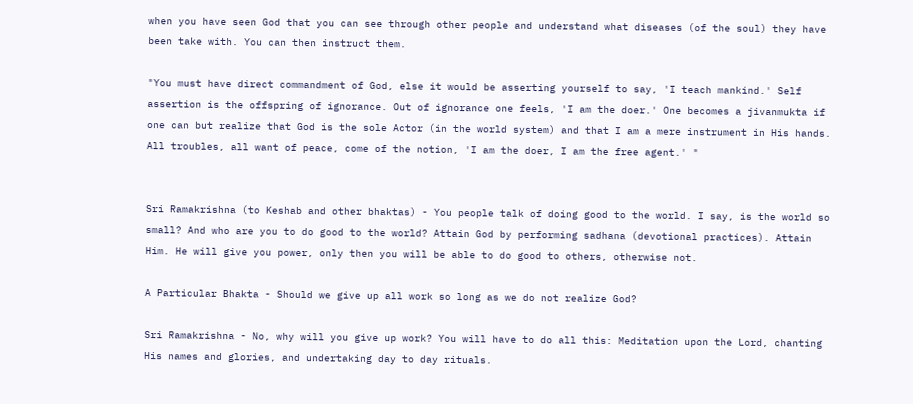when you have seen God that you can see through other people and understand what diseases (of the soul) they have been take with. You can then instruct them.

"You must have direct commandment of God, else it would be asserting yourself to say, 'I teach mankind.' Self assertion is the offspring of ignorance. Out of ignorance one feels, 'I am the doer.' One becomes a jivanmukta if one can but realize that God is the sole Actor (in the world system) and that I am a mere instrument in His hands. All troubles, all want of peace, come of the notion, 'I am the doer, I am the free agent.' "


Sri Ramakrishna (to Keshab and other bhaktas) - You people talk of doing good to the world. I say, is the world so small? And who are you to do good to the world? Attain God by performing sadhana (devotional practices). Attain Him. He will give you power, only then you will be able to do good to others, otherwise not.

A Particular Bhakta - Should we give up all work so long as we do not realize God?

Sri Ramakrishna - No, why will you give up work? You will have to do all this: Meditation upon the Lord, chanting His names and glories, and undertaking day to day rituals.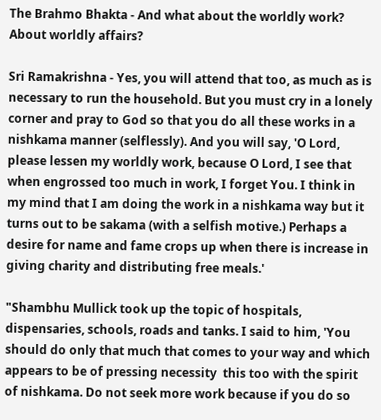The Brahmo Bhakta - And what about the worldly work? About worldly affairs?

Sri Ramakrishna - Yes, you will attend that too, as much as is necessary to run the household. But you must cry in a lonely corner and pray to God so that you do all these works in a nishkama manner (selflessly). And you will say, 'O Lord, please lessen my worldly work, because O Lord, I see that when engrossed too much in work, I forget You. I think in my mind that I am doing the work in a nishkama way but it turns out to be sakama (with a selfish motive.) Perhaps a desire for name and fame crops up when there is increase in giving charity and distributing free meals.'

"Shambhu Mullick took up the topic of hospitals, dispensaries, schools, roads and tanks. I said to him, 'You should do only that much that comes to your way and which appears to be of pressing necessity  this too with the spirit of nishkama. Do not seek more work because if you do so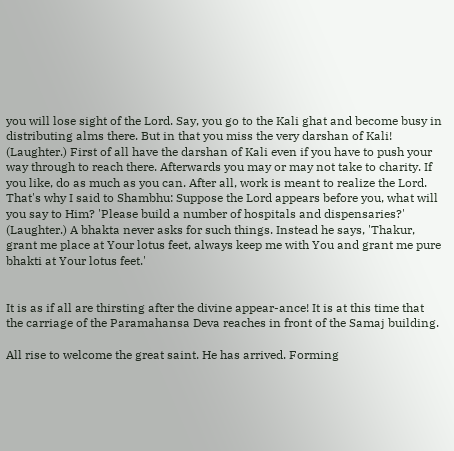you will lose sight of the Lord. Say, you go to the Kali ghat and become busy in distributing alms there. But in that you miss the very darshan of Kali! (Laughter.) First of all have the darshan of Kali even if you have to push your way through to reach there. Afterwards you may or may not take to charity. If you like, do as much as you can. After all, work is meant to realize the Lord. That's why I said to Shambhu: Suppose the Lord appears before you, what will you say to Him? 'Please build a number of hospitals and dispensaries?' (Laughter.) A bhakta never asks for such things. Instead he says, 'Thakur, grant me place at Your lotus feet, always keep me with You and grant me pure bhakti at Your lotus feet.'


It is as if all are thirsting after the divine appear-ance! It is at this time that the carriage of the Paramahansa Deva reaches in front of the Samaj building.

All rise to welcome the great saint. He has arrived. Forming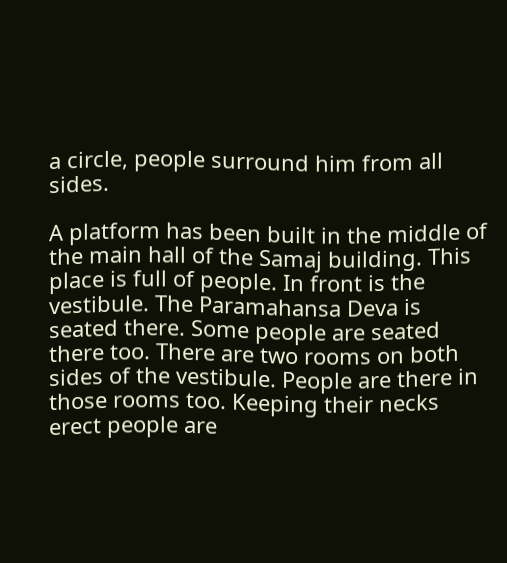a circle, people surround him from all sides.

A platform has been built in the middle of the main hall of the Samaj building. This place is full of people. In front is the vestibule. The Paramahansa Deva is seated there. Some people are seated there too. There are two rooms on both sides of the vestibule. People are there in those rooms too. Keeping their necks erect people are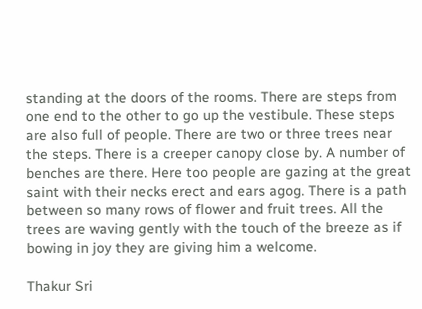standing at the doors of the rooms. There are steps from one end to the other to go up the vestibule. These steps are also full of people. There are two or three trees near the steps. There is a creeper canopy close by. A number of benches are there. Here too people are gazing at the great saint with their necks erect and ears agog. There is a path between so many rows of flower and fruit trees. All the trees are waving gently with the touch of the breeze as if bowing in joy they are giving him a welcome.

Thakur Sri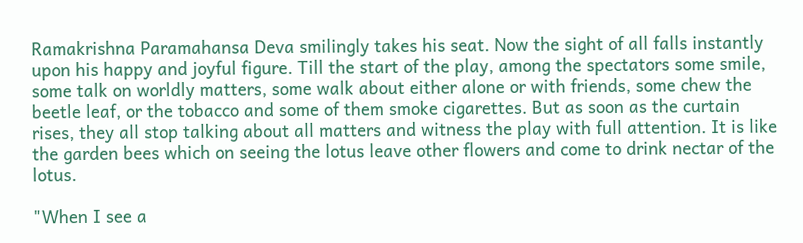Ramakrishna Paramahansa Deva smilingly takes his seat. Now the sight of all falls instantly upon his happy and joyful figure. Till the start of the play, among the spectators some smile, some talk on worldly matters, some walk about either alone or with friends, some chew the beetle leaf, or the tobacco and some of them smoke cigarettes. But as soon as the curtain rises, they all stop talking about all matters and witness the play with full attention. It is like the garden bees which on seeing the lotus leave other flowers and come to drink nectar of the lotus.

"When I see a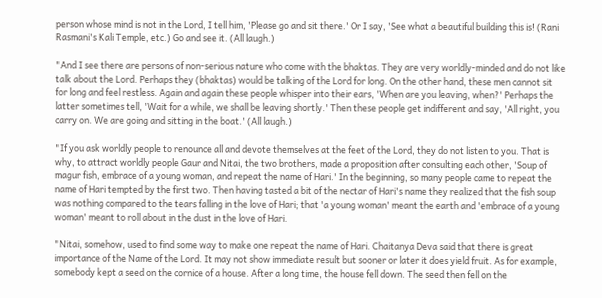person whose mind is not in the Lord, I tell him, 'Please go and sit there.' Or I say, 'See what a beautiful building this is! (Rani Rasmani's Kali Temple, etc.) Go and see it. (All laugh.)

"And I see there are persons of non-serious nature who come with the bhaktas. They are very worldly-minded and do not like talk about the Lord. Perhaps they (bhaktas) would be talking of the Lord for long. On the other hand, these men cannot sit for long and feel restless. Again and again these people whisper into their ears, 'When are you leaving, when?' Perhaps the latter sometimes tell, 'Wait for a while, we shall be leaving shortly.' Then these people get indifferent and say, 'All right, you carry on. We are going and sitting in the boat.' (All laugh.)

"If you ask worldly people to renounce all and devote themselves at the feet of the Lord, they do not listen to you. That is why, to attract worldly people Gaur and Nitai, the two brothers, made a proposition after consulting each other, 'Soup of magur fish, embrace of a young woman, and repeat the name of Hari.' In the beginning, so many people came to repeat the name of Hari tempted by the first two. Then having tasted a bit of the nectar of Hari's name they realized that the fish soup was nothing compared to the tears falling in the love of Hari; that 'a young woman' meant the earth and 'embrace of a young woman' meant to roll about in the dust in the love of Hari.

"Nitai, somehow, used to find some way to make one repeat the name of Hari. Chaitanya Deva said that there is great importance of the Name of the Lord. It may not show immediate result but sooner or later it does yield fruit. As for example, somebody kept a seed on the cornice of a house. After a long time, the house fell down. The seed then fell on the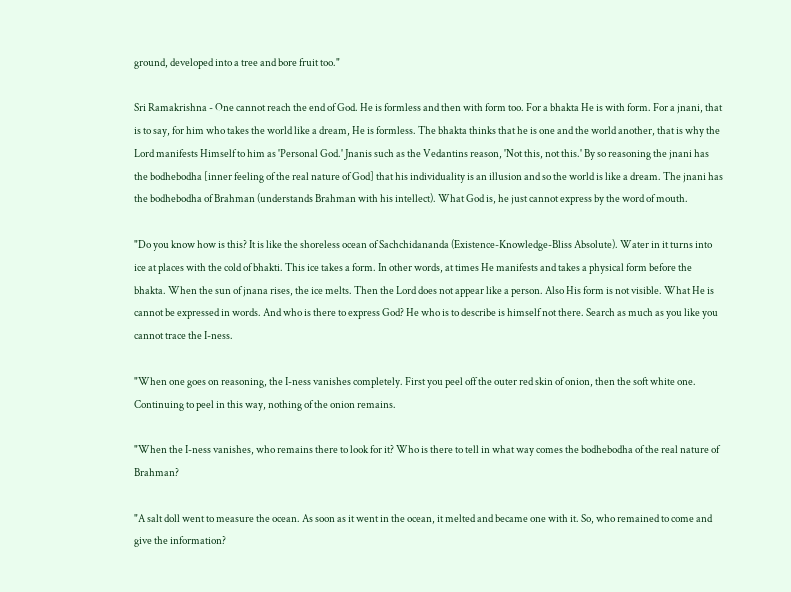ground, developed into a tree and bore fruit too."

Sri Ramakrishna - One cannot reach the end of God. He is formless and then with form too. For a bhakta He is with form. For a jnani, that is to say, for him who takes the world like a dream, He is formless. The bhakta thinks that he is one and the world another, that is why the Lord manifests Himself to him as 'Personal God.' Jnanis such as the Vedantins reason, 'Not this, not this.' By so reasoning the jnani has the bodhebodha [inner feeling of the real nature of God] that his individuality is an illusion and so the world is like a dream. The jnani has the bodhebodha of Brahman (understands Brahman with his intellect). What God is, he just cannot express by the word of mouth.

"Do you know how is this? It is like the shoreless ocean of Sachchidananda (Existence-Knowledge-Bliss Absolute). Water in it turns into ice at places with the cold of bhakti. This ice takes a form. In other words, at times He manifests and takes a physical form before the bhakta. When the sun of jnana rises, the ice melts. Then the Lord does not appear like a person. Also His form is not visible. What He is cannot be expressed in words. And who is there to express God? He who is to describe is himself not there. Search as much as you like you cannot trace the I-ness.

"When one goes on reasoning, the I-ness vanishes completely. First you peel off the outer red skin of onion, then the soft white one. Continuing to peel in this way, nothing of the onion remains.

"When the I-ness vanishes, who remains there to look for it? Who is there to tell in what way comes the bodhebodha of the real nature of Brahman?

"A salt doll went to measure the ocean. As soon as it went in the ocean, it melted and became one with it. So, who remained to come and give the information?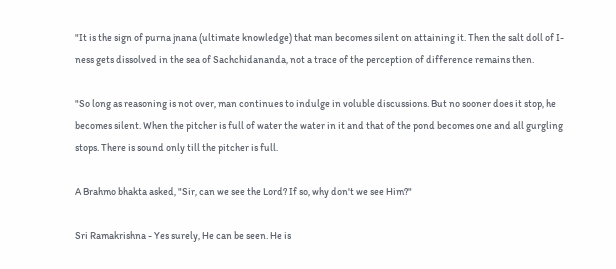"It is the sign of purna jnana (ultimate knowledge) that man becomes silent on attaining it. Then the salt doll of I-ness gets dissolved in the sea of Sachchidananda, not a trace of the perception of difference remains then.

"So long as reasoning is not over, man continues to indulge in voluble discussions. But no sooner does it stop, he becomes silent. When the pitcher is full of water the water in it and that of the pond becomes one and all gurgling stops. There is sound only till the pitcher is full.

A Brahmo bhakta asked, "Sir, can we see the Lord? If so, why don't we see Him?"

Sri Ramakrishna - Yes surely, He can be seen. He is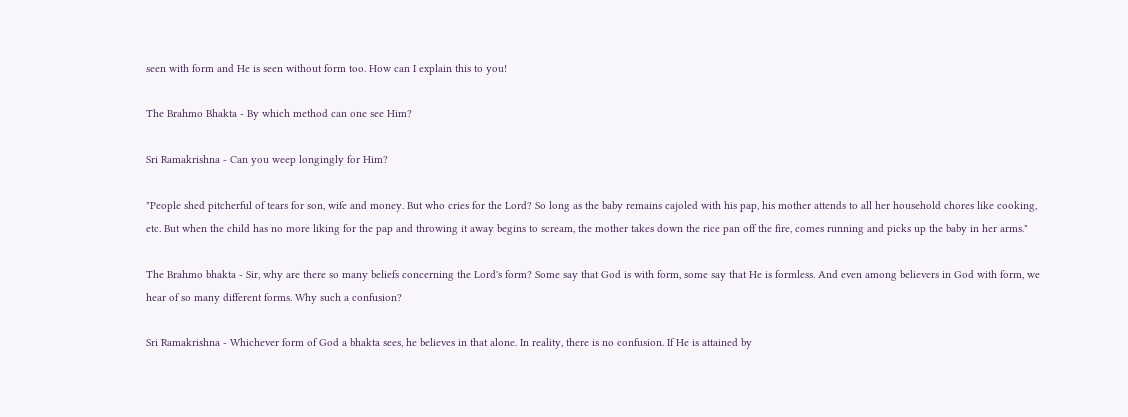seen with form and He is seen without form too. How can I explain this to you!

The Brahmo Bhakta - By which method can one see Him?

Sri Ramakrishna - Can you weep longingly for Him?

"People shed pitcherful of tears for son, wife and money. But who cries for the Lord? So long as the baby remains cajoled with his pap, his mother attends to all her household chores like cooking, etc. But when the child has no more liking for the pap and throwing it away begins to scream, the mother takes down the rice pan off the fire, comes running and picks up the baby in her arms."

The Brahmo bhakta - Sir, why are there so many beliefs concerning the Lord's form? Some say that God is with form, some say that He is formless. And even among believers in God with form, we hear of so many different forms. Why such a confusion?

Sri Ramakrishna - Whichever form of God a bhakta sees, he believes in that alone. In reality, there is no confusion. If He is attained by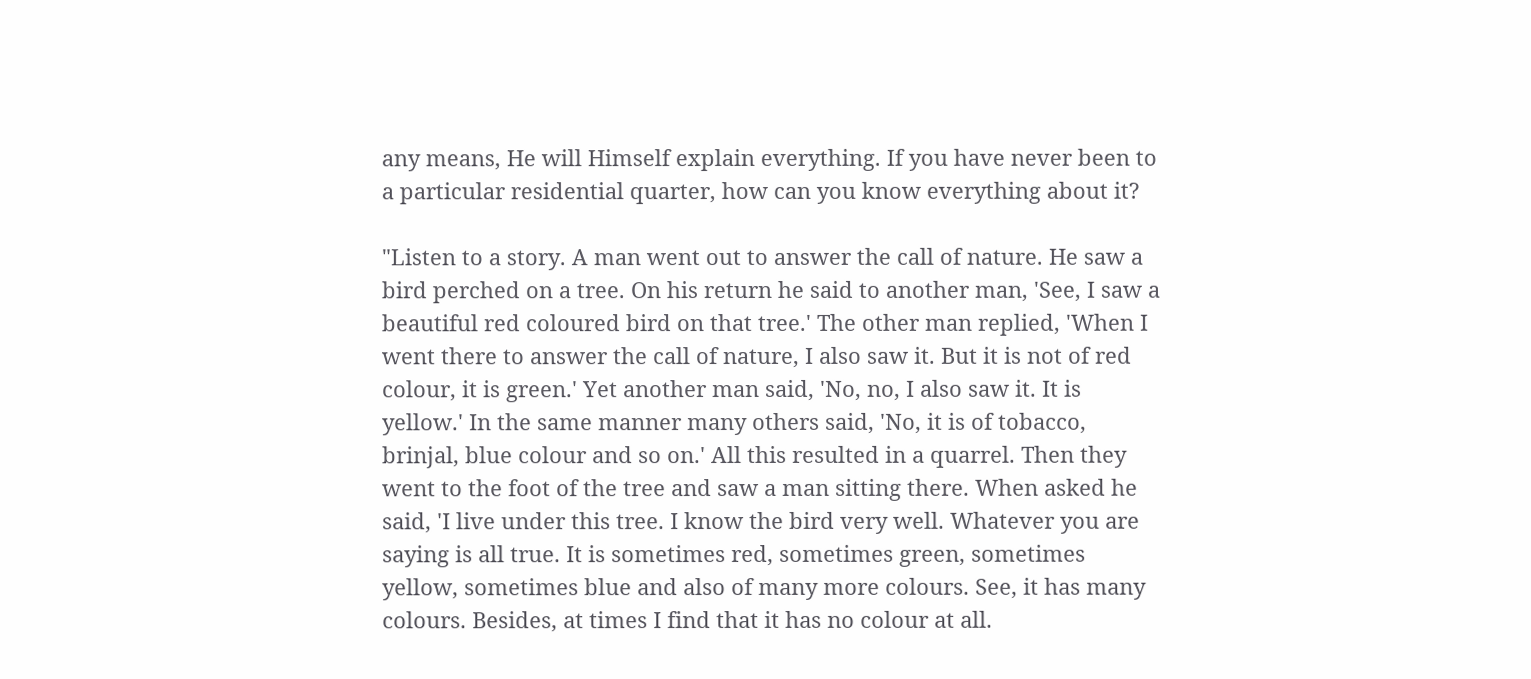any means, He will Himself explain everything. If you have never been to a particular residential quarter, how can you know everything about it?

"Listen to a story. A man went out to answer the call of nature. He saw a bird perched on a tree. On his return he said to another man, 'See, I saw a beautiful red coloured bird on that tree.' The other man replied, 'When I went there to answer the call of nature, I also saw it. But it is not of red colour, it is green.' Yet another man said, 'No, no, I also saw it. It is yellow.' In the same manner many others said, 'No, it is of tobacco, brinjal, blue colour and so on.' All this resulted in a quarrel. Then they went to the foot of the tree and saw a man sitting there. When asked he said, 'I live under this tree. I know the bird very well. Whatever you are saying is all true. It is sometimes red, sometimes green, sometimes yellow, sometimes blue and also of many more colours. See, it has many colours. Besides, at times I find that it has no colour at all.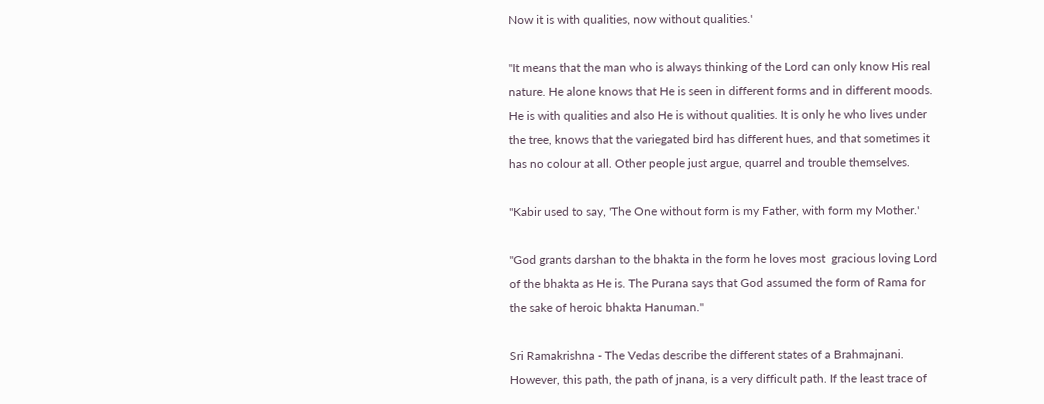Now it is with qualities, now without qualities.'

"It means that the man who is always thinking of the Lord can only know His real nature. He alone knows that He is seen in different forms and in different moods. He is with qualities and also He is without qualities. It is only he who lives under the tree, knows that the variegated bird has different hues, and that sometimes it has no colour at all. Other people just argue, quarrel and trouble themselves.

"Kabir used to say, 'The One without form is my Father, with form my Mother.'

"God grants darshan to the bhakta in the form he loves most  gracious loving Lord of the bhakta as He is. The Purana says that God assumed the form of Rama for the sake of heroic bhakta Hanuman."

Sri Ramakrishna - The Vedas describe the different states of a Brahmajnani. However, this path, the path of jnana, is a very difficult path. If the least trace of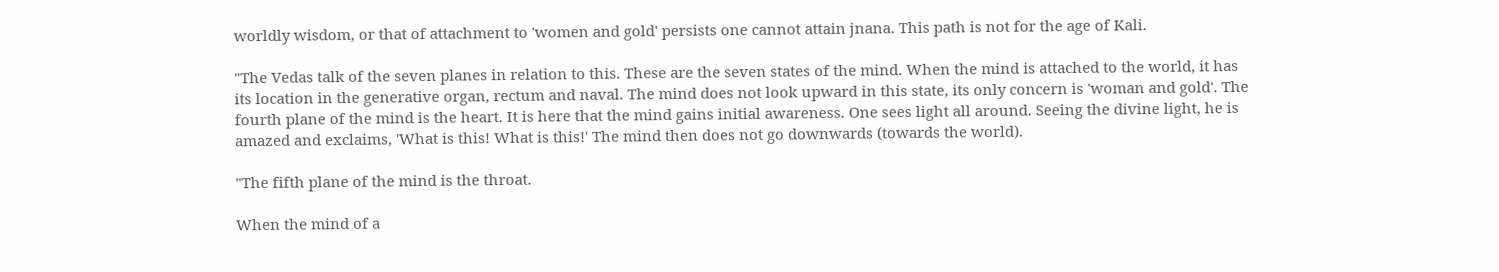worldly wisdom, or that of attachment to 'women and gold' persists one cannot attain jnana. This path is not for the age of Kali.

"The Vedas talk of the seven planes in relation to this. These are the seven states of the mind. When the mind is attached to the world, it has its location in the generative organ, rectum and naval. The mind does not look upward in this state, its only concern is 'woman and gold'. The fourth plane of the mind is the heart. It is here that the mind gains initial awareness. One sees light all around. Seeing the divine light, he is amazed and exclaims, 'What is this! What is this!' The mind then does not go downwards (towards the world).

"The fifth plane of the mind is the throat.

When the mind of a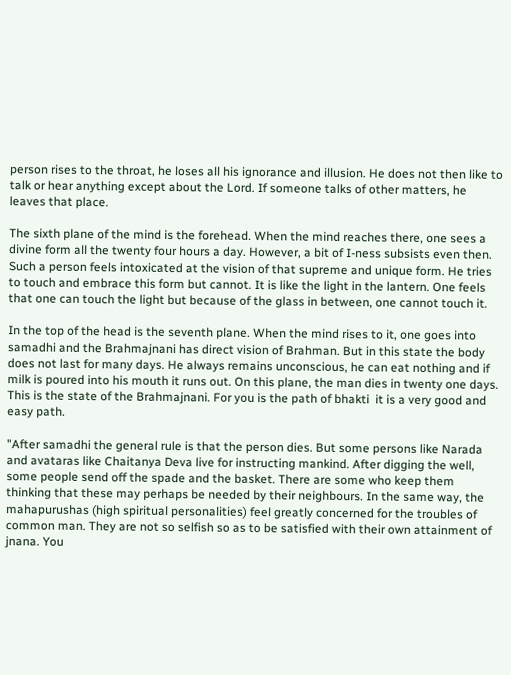person rises to the throat, he loses all his ignorance and illusion. He does not then like to talk or hear anything except about the Lord. If someone talks of other matters, he leaves that place.

The sixth plane of the mind is the forehead. When the mind reaches there, one sees a divine form all the twenty four hours a day. However, a bit of I-ness subsists even then. Such a person feels intoxicated at the vision of that supreme and unique form. He tries to touch and embrace this form but cannot. It is like the light in the lantern. One feels that one can touch the light but because of the glass in between, one cannot touch it.

In the top of the head is the seventh plane. When the mind rises to it, one goes into samadhi and the Brahmajnani has direct vision of Brahman. But in this state the body does not last for many days. He always remains unconscious, he can eat nothing and if milk is poured into his mouth it runs out. On this plane, the man dies in twenty one days. This is the state of the Brahmajnani. For you is the path of bhakti  it is a very good and easy path.

"After samadhi the general rule is that the person dies. But some persons like Narada and avataras like Chaitanya Deva live for instructing mankind. After digging the well, some people send off the spade and the basket. There are some who keep them thinking that these may perhaps be needed by their neighbours. In the same way, the mahapurushas (high spiritual personalities) feel greatly concerned for the troubles of common man. They are not so selfish so as to be satisfied with their own attainment of jnana. You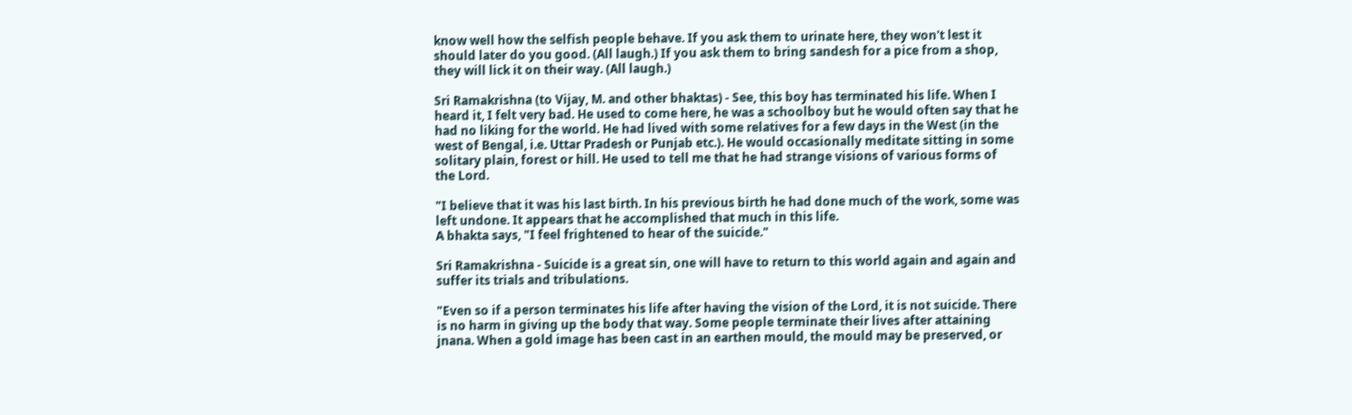know well how the selfish people behave. If you ask them to urinate here, they won't lest it should later do you good. (All laugh.) If you ask them to bring sandesh for a pice from a shop, they will lick it on their way. (All laugh.)

Sri Ramakrishna (to Vijay, M. and other bhaktas) - See, this boy has terminated his life. When I heard it, I felt very bad. He used to come here, he was a schoolboy but he would often say that he had no liking for the world. He had lived with some relatives for a few days in the West (in the west of Bengal, i.e. Uttar Pradesh or Punjab etc.). He would occasionally meditate sitting in some solitary plain, forest or hill. He used to tell me that he had strange visions of various forms of the Lord.

"I believe that it was his last birth. In his previous birth he had done much of the work, some was left undone. It appears that he accomplished that much in this life.
A bhakta says, "I feel frightened to hear of the suicide."

Sri Ramakrishna - Suicide is a great sin, one will have to return to this world again and again and suffer its trials and tribulations.

"Even so if a person terminates his life after having the vision of the Lord, it is not suicide. There is no harm in giving up the body that way. Some people terminate their lives after attaining jnana. When a gold image has been cast in an earthen mould, the mould may be preserved, or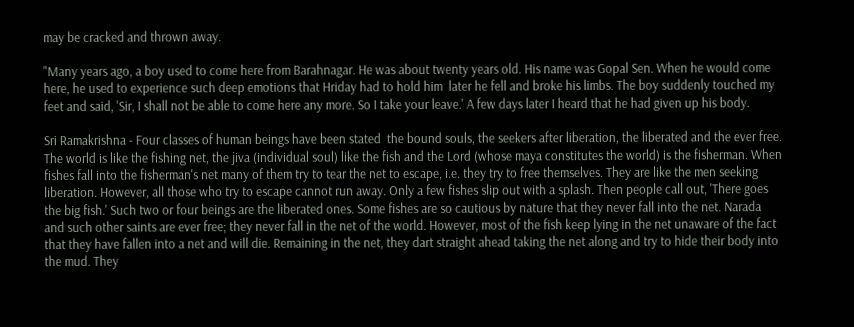may be cracked and thrown away.

"Many years ago, a boy used to come here from Barahnagar. He was about twenty years old. His name was Gopal Sen. When he would come here, he used to experience such deep emotions that Hriday had to hold him  later he fell and broke his limbs. The boy suddenly touched my feet and said, 'Sir, I shall not be able to come here any more. So I take your leave.' A few days later I heard that he had given up his body.

Sri Ramakrishna - Four classes of human beings have been stated  the bound souls, the seekers after liberation, the liberated and the ever free. The world is like the fishing net, the jiva (individual soul) like the fish and the Lord (whose maya constitutes the world) is the fisherman. When fishes fall into the fisherman's net many of them try to tear the net to escape, i.e. they try to free themselves. They are like the men seeking liberation. However, all those who try to escape cannot run away. Only a few fishes slip out with a splash. Then people call out, 'There goes the big fish.' Such two or four beings are the liberated ones. Some fishes are so cautious by nature that they never fall into the net. Narada and such other saints are ever free; they never fall in the net of the world. However, most of the fish keep lying in the net unaware of the fact that they have fallen into a net and will die. Remaining in the net, they dart straight ahead taking the net along and try to hide their body into the mud. They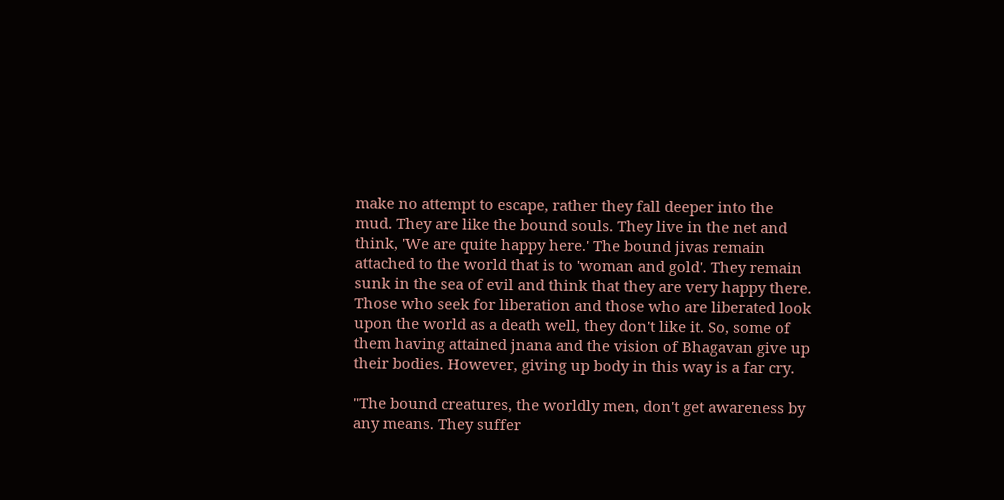make no attempt to escape, rather they fall deeper into the mud. They are like the bound souls. They live in the net and think, 'We are quite happy here.' The bound jivas remain attached to the world that is to 'woman and gold'. They remain sunk in the sea of evil and think that they are very happy there. Those who seek for liberation and those who are liberated look upon the world as a death well, they don't like it. So, some of them having attained jnana and the vision of Bhagavan give up their bodies. However, giving up body in this way is a far cry.

"The bound creatures, the worldly men, don't get awareness by any means. They suffer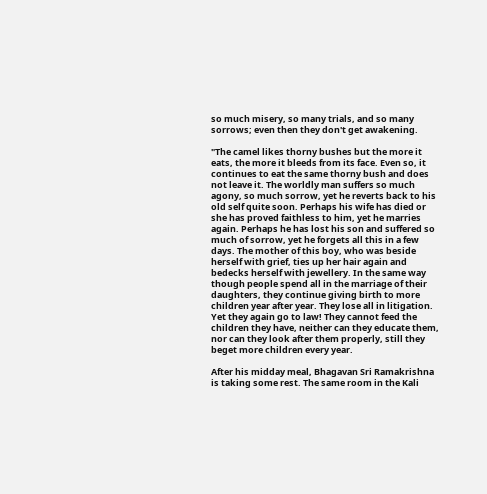so much misery, so many trials, and so many sorrows; even then they don't get awakening.

"The camel likes thorny bushes but the more it eats, the more it bleeds from its face. Even so, it continues to eat the same thorny bush and does not leave it. The worldly man suffers so much agony, so much sorrow, yet he reverts back to his old self quite soon. Perhaps his wife has died or she has proved faithless to him, yet he marries again. Perhaps he has lost his son and suffered so much of sorrow, yet he forgets all this in a few days. The mother of this boy, who was beside herself with grief, ties up her hair again and bedecks herself with jewellery. In the same way though people spend all in the marriage of their daughters, they continue giving birth to more children year after year. They lose all in litigation. Yet they again go to law! They cannot feed the children they have, neither can they educate them, nor can they look after them properly, still they beget more children every year.

After his midday meal, Bhagavan Sri Ramakrishna is taking some rest. The same room in the Kali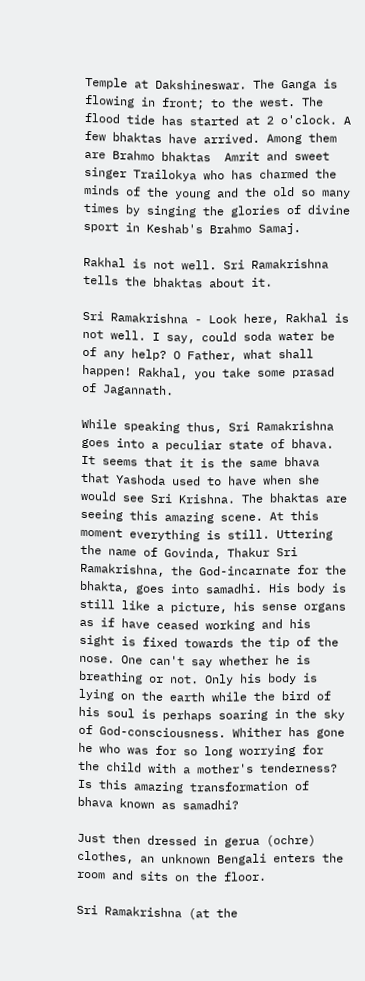Temple at Dakshineswar. The Ganga is flowing in front; to the west. The flood tide has started at 2 o'clock. A few bhaktas have arrived. Among them are Brahmo bhaktas  Amrit and sweet singer Trailokya who has charmed the minds of the young and the old so many times by singing the glories of divine sport in Keshab's Brahmo Samaj.

Rakhal is not well. Sri Ramakrishna tells the bhaktas about it.

Sri Ramakrishna - Look here, Rakhal is not well. I say, could soda water be of any help? O Father, what shall happen! Rakhal, you take some prasad of Jagannath.

While speaking thus, Sri Ramakrishna goes into a peculiar state of bhava. It seems that it is the same bhava that Yashoda used to have when she would see Sri Krishna. The bhaktas are seeing this amazing scene. At this moment everything is still. Uttering the name of Govinda, Thakur Sri Ramakrishna, the God-incarnate for the bhakta, goes into samadhi. His body is still like a picture, his sense organs as if have ceased working and his sight is fixed towards the tip of the nose. One can't say whether he is breathing or not. Only his body is lying on the earth while the bird of his soul is perhaps soaring in the sky of God-consciousness. Whither has gone he who was for so long worrying for the child with a mother's tenderness? Is this amazing transformation of bhava known as samadhi?

Just then dressed in gerua (ochre) clothes, an unknown Bengali enters the room and sits on the floor.

Sri Ramakrishna (at the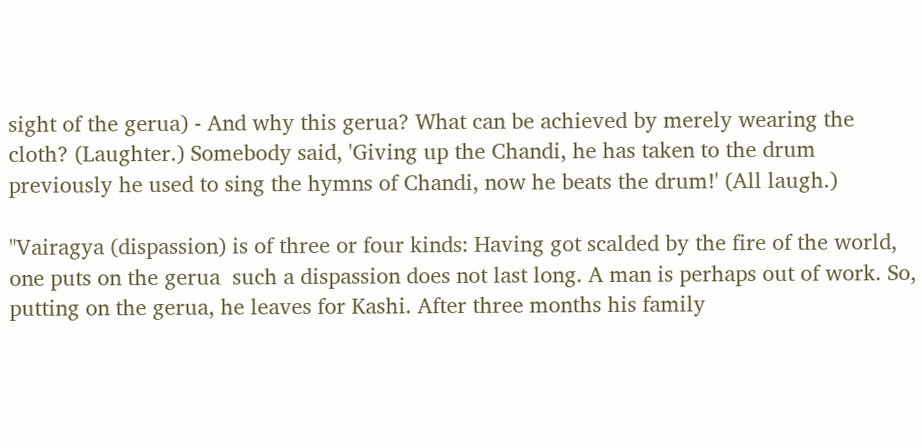sight of the gerua) - And why this gerua? What can be achieved by merely wearing the cloth? (Laughter.) Somebody said, 'Giving up the Chandi, he has taken to the drum  previously he used to sing the hymns of Chandi, now he beats the drum!' (All laugh.)

"Vairagya (dispassion) is of three or four kinds: Having got scalded by the fire of the world, one puts on the gerua  such a dispassion does not last long. A man is perhaps out of work. So, putting on the gerua, he leaves for Kashi. After three months his family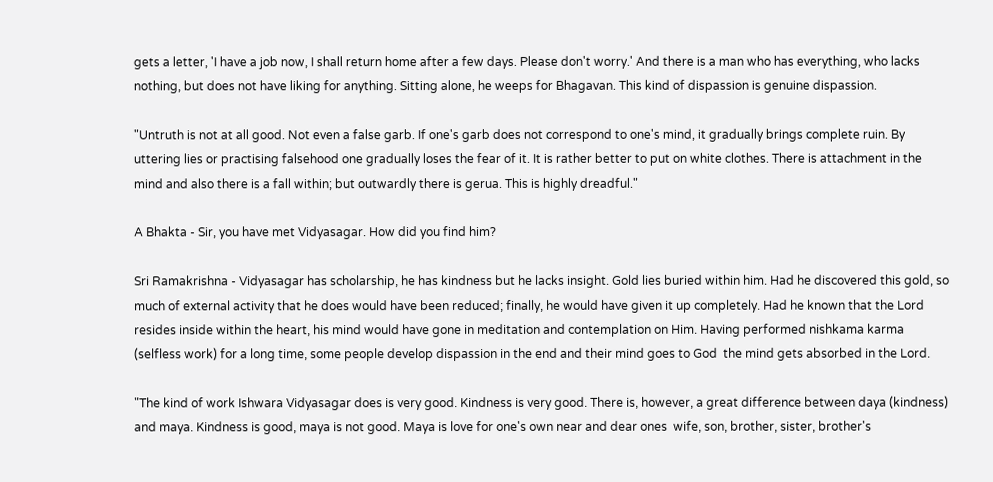gets a letter, 'I have a job now, I shall return home after a few days. Please don't worry.' And there is a man who has everything, who lacks nothing, but does not have liking for anything. Sitting alone, he weeps for Bhagavan. This kind of dispassion is genuine dispassion.

"Untruth is not at all good. Not even a false garb. If one's garb does not correspond to one's mind, it gradually brings complete ruin. By uttering lies or practising falsehood one gradually loses the fear of it. It is rather better to put on white clothes. There is attachment in the mind and also there is a fall within; but outwardly there is gerua. This is highly dreadful."

A Bhakta - Sir, you have met Vidyasagar. How did you find him?

Sri Ramakrishna - Vidyasagar has scholarship, he has kindness but he lacks insight. Gold lies buried within him. Had he discovered this gold, so much of external activity that he does would have been reduced; finally, he would have given it up completely. Had he known that the Lord resides inside within the heart, his mind would have gone in meditation and contemplation on Him. Having performed nishkama karma (selfless work) for a long time, some people develop dispassion in the end and their mind goes to God  the mind gets absorbed in the Lord.

"The kind of work Ishwara Vidyasagar does is very good. Kindness is very good. There is, however, a great difference between daya (kindness) and maya. Kindness is good, maya is not good. Maya is love for one's own near and dear ones  wife, son, brother, sister, brother's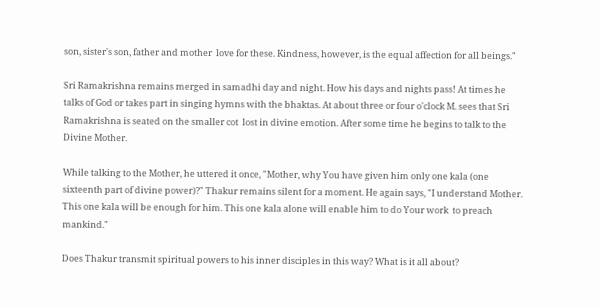son, sister's son, father and mother  love for these. Kindness, however, is the equal affection for all beings."

Sri Ramakrishna remains merged in samadhi day and night. How his days and nights pass! At times he talks of God or takes part in singing hymns with the bhaktas. At about three or four o'clock M. sees that Sri Ramakrishna is seated on the smaller cot  lost in divine emotion. After some time he begins to talk to the Divine Mother.

While talking to the Mother, he uttered it once, "Mother, why You have given him only one kala (one sixteenth part of divine power)?" Thakur remains silent for a moment. He again says, "I understand Mother. This one kala will be enough for him. This one kala alone will enable him to do Your work  to preach mankind."

Does Thakur transmit spiritual powers to his inner disciples in this way? What is it all about?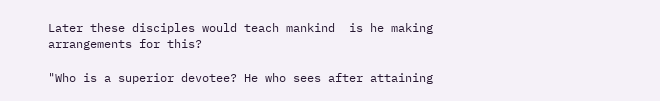Later these disciples would teach mankind  is he making arrangements for this?

"Who is a superior devotee? He who sees after attaining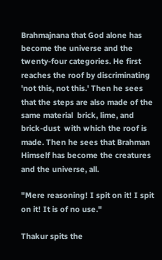Brahmajnana that God alone has become the universe and the twenty-four categories. He first reaches the roof by discriminating 'not this, not this.' Then he sees that the steps are also made of the same material  brick, lime, and brick-dust  with which the roof is made. Then he sees that Brahman Himself has become the creatures and the universe, all.

"Mere reasoning! I spit on it! I spit on it! It is of no use."

Thakur spits the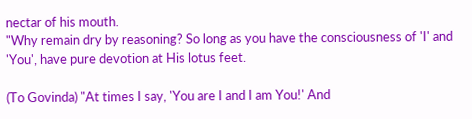nectar of his mouth.
"Why remain dry by reasoning? So long as you have the consciousness of 'I' and 'You', have pure devotion at His lotus feet.

(To Govinda) "At times I say, 'You are I and I am You!' And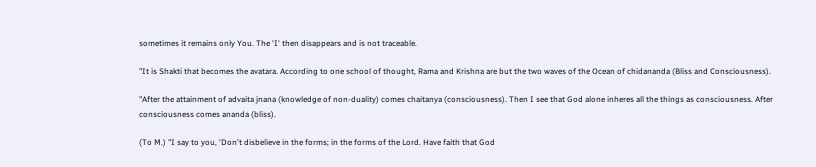sometimes it remains only You. The 'I' then disappears and is not traceable.

"It is Shakti that becomes the avatara. According to one school of thought, Rama and Krishna are but the two waves of the Ocean of chidananda (Bliss and Consciousness).

"After the attainment of advaita jnana (knowledge of non-duality) comes chaitanya (consciousness). Then I see that God alone inheres all the things as consciousness. After consciousness comes ananda (bliss).

(To M.) "I say to you, 'Don't disbelieve in the forms; in the forms of the Lord. Have faith that God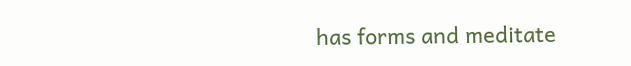has forms and meditate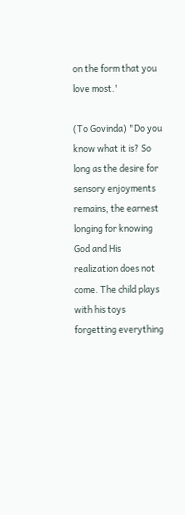on the form that you love most.'

(To Govinda) "Do you know what it is? So long as the desire for sensory enjoyments remains, the earnest longing for knowing God and His realization does not come. The child plays with his toys forgetting everything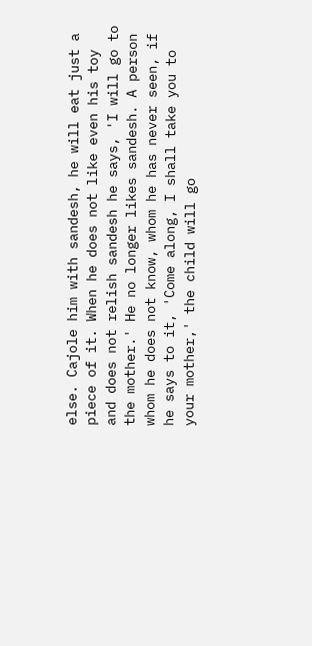else. Cajole him with sandesh, he will eat just a piece of it. When he does not like even his toy and does not relish sandesh he says, 'I will go to the mother.' He no longer likes sandesh. A person whom he does not know, whom he has never seen, if he says to it, 'Come along, I shall take you to your mother,' the child will go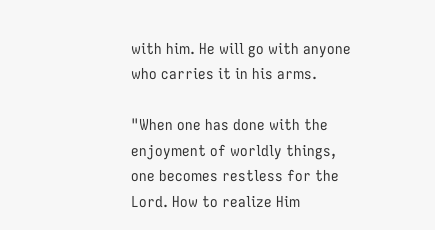with him. He will go with anyone who carries it in his arms.

"When one has done with the enjoyment of worldly things, one becomes restless for the Lord. How to realize Him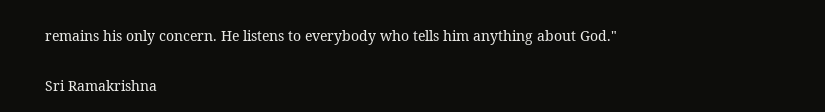remains his only concern. He listens to everybody who tells him anything about God."

Sri Ramakrishna